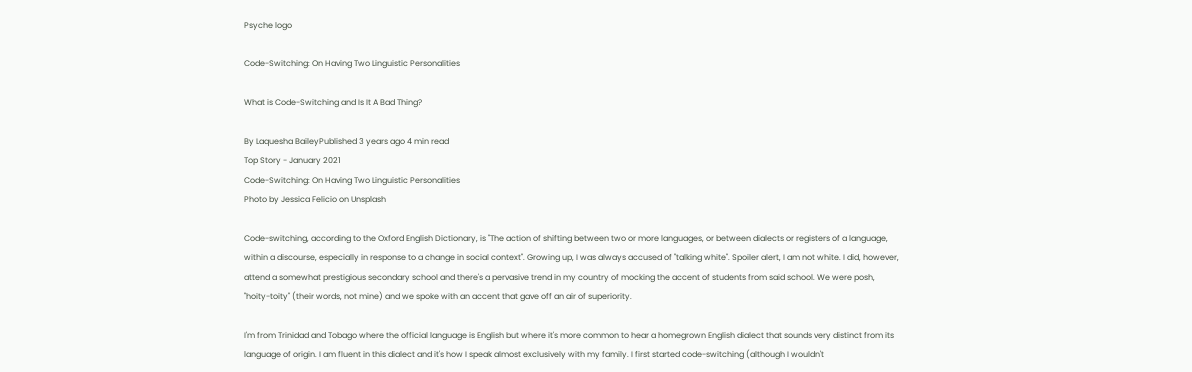Psyche logo

Code-Switching: On Having Two Linguistic Personalities

What is Code-Switching and Is It A Bad Thing?

By Laquesha BaileyPublished 3 years ago 4 min read
Top Story - January 2021
Code-Switching: On Having Two Linguistic Personalities
Photo by Jessica Felicio on Unsplash

Code-switching, according to the Oxford English Dictionary, is "The action of shifting between two or more languages, or between dialects or registers of a language, within a discourse, especially in response to a change in social context". Growing up, I was always accused of "talking white". Spoiler alert, I am not white. I did, however, attend a somewhat prestigious secondary school and there's a pervasive trend in my country of mocking the accent of students from said school. We were posh, "hoity-toity" (their words, not mine) and we spoke with an accent that gave off an air of superiority.

I'm from Trinidad and Tobago where the official language is English but where it's more common to hear a homegrown English dialect that sounds very distinct from its language of origin. I am fluent in this dialect and it's how I speak almost exclusively with my family. I first started code-switching (although I wouldn't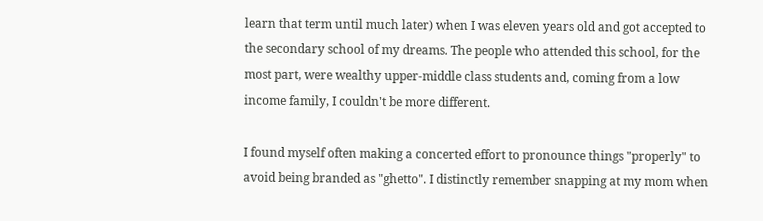learn that term until much later) when I was eleven years old and got accepted to the secondary school of my dreams. The people who attended this school, for the most part, were wealthy upper-middle class students and, coming from a low income family, I couldn't be more different.

I found myself often making a concerted effort to pronounce things "properly" to avoid being branded as "ghetto". I distinctly remember snapping at my mom when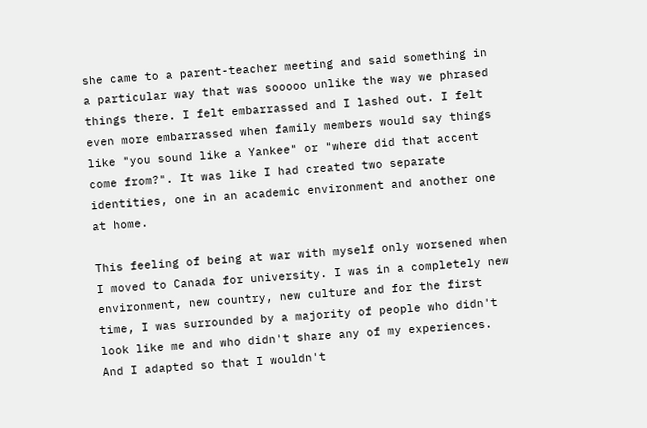she came to a parent-teacher meeting and said something in a particular way that was sooooo unlike the way we phrased things there. I felt embarrassed and I lashed out. I felt even more embarrassed when family members would say things like "you sound like a Yankee" or "where did that accent come from?". It was like I had created two separate identities, one in an academic environment and another one at home.

This feeling of being at war with myself only worsened when I moved to Canada for university. I was in a completely new environment, new country, new culture and for the first time, I was surrounded by a majority of people who didn't look like me and who didn't share any of my experiences. And I adapted so that I wouldn't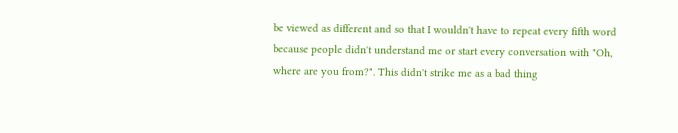be viewed as different and so that I wouldn't have to repeat every fifth word because people didn't understand me or start every conversation with "Oh, where are you from?". This didn't strike me as a bad thing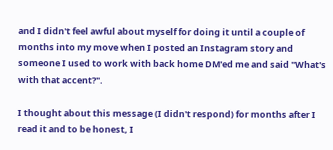and I didn't feel awful about myself for doing it until a couple of months into my move when I posted an Instagram story and someone I used to work with back home DM'ed me and said "What's with that accent?".

I thought about this message (I didn't respond) for months after I read it and to be honest, I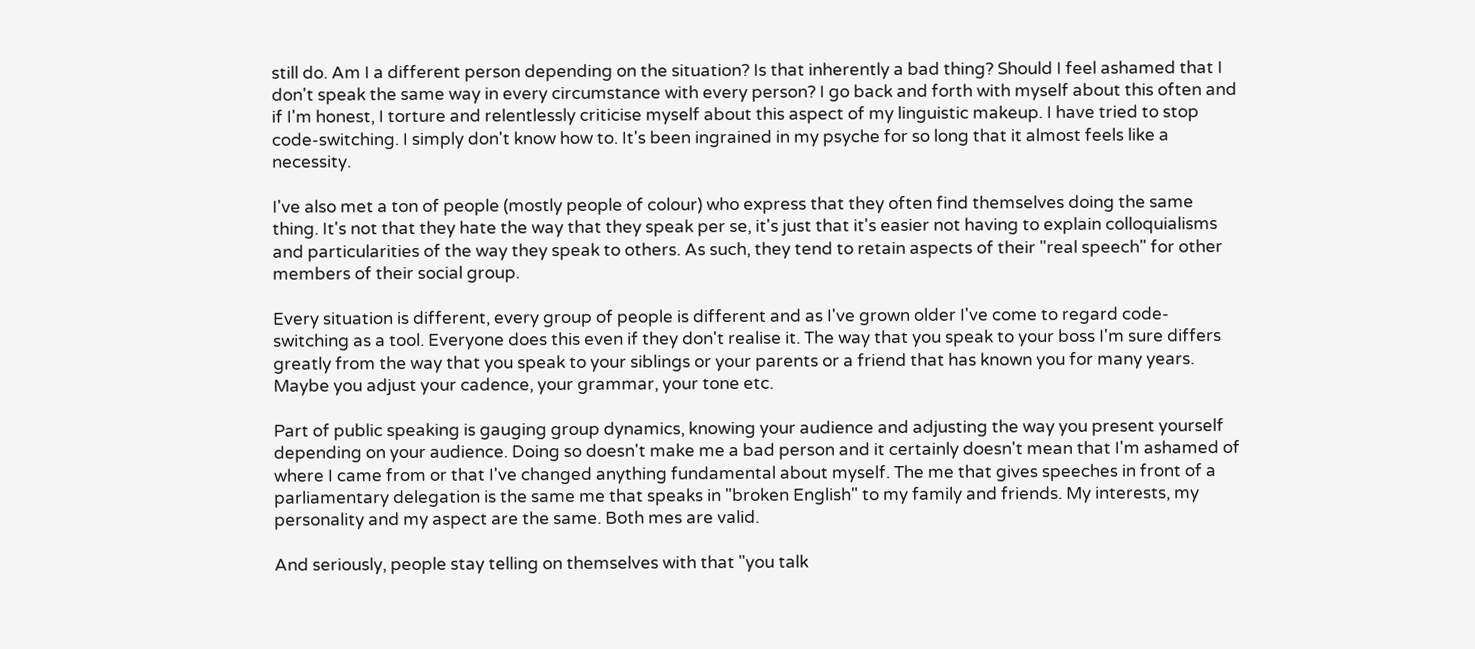still do. Am I a different person depending on the situation? Is that inherently a bad thing? Should I feel ashamed that I don't speak the same way in every circumstance with every person? I go back and forth with myself about this often and if I'm honest, I torture and relentlessly criticise myself about this aspect of my linguistic makeup. I have tried to stop code-switching. I simply don't know how to. It's been ingrained in my psyche for so long that it almost feels like a necessity.

I've also met a ton of people (mostly people of colour) who express that they often find themselves doing the same thing. It's not that they hate the way that they speak per se, it's just that it's easier not having to explain colloquialisms and particularities of the way they speak to others. As such, they tend to retain aspects of their "real speech" for other members of their social group.

Every situation is different, every group of people is different and as I've grown older I've come to regard code-switching as a tool. Everyone does this even if they don't realise it. The way that you speak to your boss I'm sure differs greatly from the way that you speak to your siblings or your parents or a friend that has known you for many years. Maybe you adjust your cadence, your grammar, your tone etc.

Part of public speaking is gauging group dynamics, knowing your audience and adjusting the way you present yourself depending on your audience. Doing so doesn't make me a bad person and it certainly doesn't mean that I'm ashamed of where I came from or that I've changed anything fundamental about myself. The me that gives speeches in front of a parliamentary delegation is the same me that speaks in "broken English" to my family and friends. My interests, my personality and my aspect are the same. Both mes are valid.

And seriously, people stay telling on themselves with that "you talk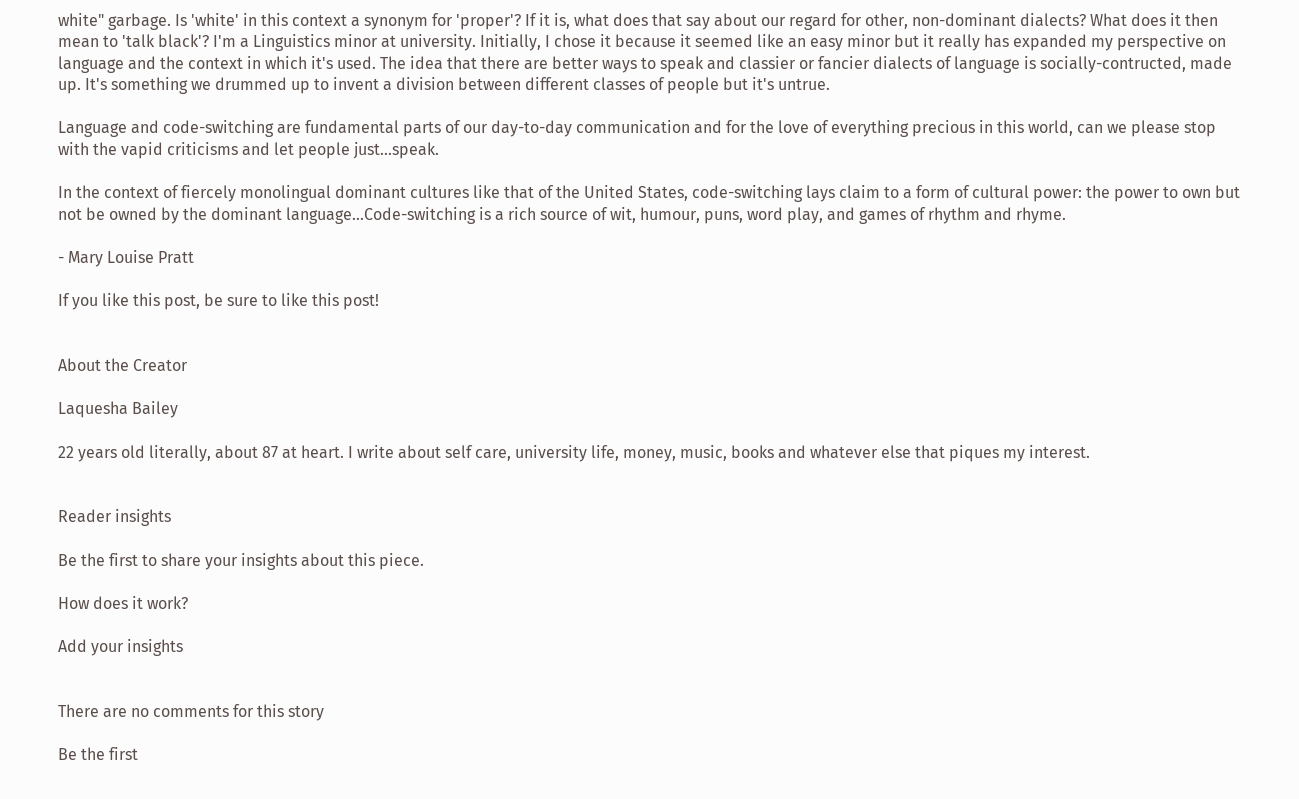white" garbage. Is 'white' in this context a synonym for 'proper'? If it is, what does that say about our regard for other, non-dominant dialects? What does it then mean to 'talk black'? I'm a Linguistics minor at university. Initially, I chose it because it seemed like an easy minor but it really has expanded my perspective on language and the context in which it's used. The idea that there are better ways to speak and classier or fancier dialects of language is socially-contructed, made up. It's something we drummed up to invent a division between different classes of people but it's untrue.

Language and code-switching are fundamental parts of our day-to-day communication and for the love of everything precious in this world, can we please stop with the vapid criticisms and let people just...speak.

In the context of fiercely monolingual dominant cultures like that of the United States, code-switching lays claim to a form of cultural power: the power to own but not be owned by the dominant language...Code-switching is a rich source of wit, humour, puns, word play, and games of rhythm and rhyme.

- Mary Louise Pratt

If you like this post, be sure to like this post!


About the Creator

Laquesha Bailey

22 years old literally, about 87 at heart. I write about self care, university life, money, music, books and whatever else that piques my interest.


Reader insights

Be the first to share your insights about this piece.

How does it work?

Add your insights


There are no comments for this story

Be the first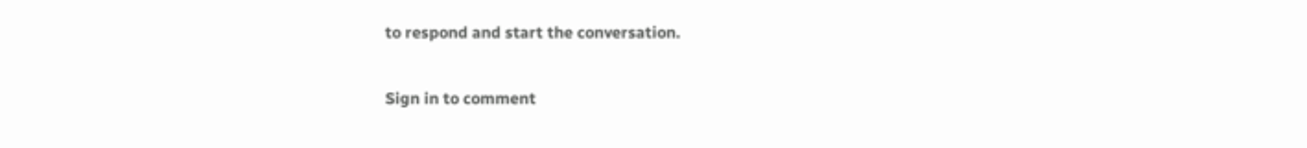to respond and start the conversation.

Sign in to comment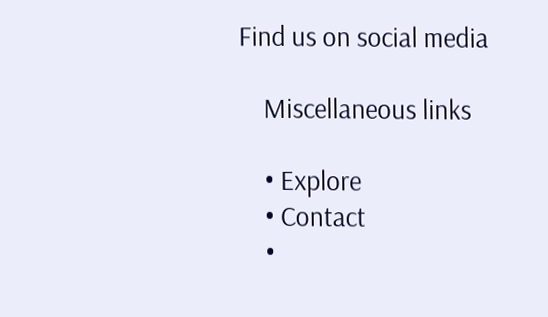Find us on social media

    Miscellaneous links

    • Explore
    • Contact
    •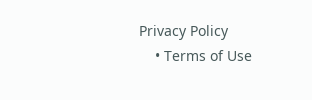Privacy Policy
    • Terms of Use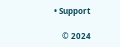• Support

    © 2024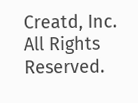Creatd, Inc. All Rights Reserved.